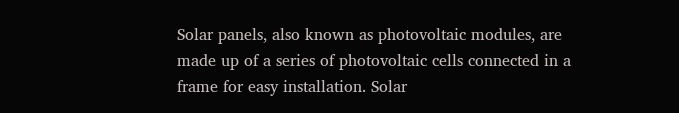Solar panels, also known as photovoltaic modules, are made up of a series of photovoltaic cells connected in a frame for easy installation. Solar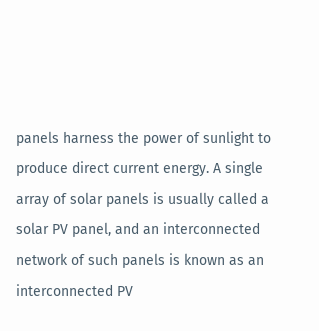panels harness the power of sunlight to produce direct current energy. A single array of solar panels is usually called a solar PV panel, and an interconnected network of such panels is known as an interconnected PV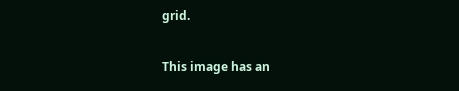grid.

This image has an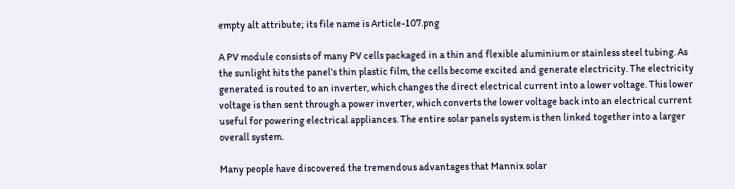empty alt attribute; its file name is Article-107.png

A PV module consists of many PV cells packaged in a thin and flexible aluminium or stainless steel tubing. As the sunlight hits the panel’s thin plastic film, the cells become excited and generate electricity. The electricity generated is routed to an inverter, which changes the direct electrical current into a lower voltage. This lower voltage is then sent through a power inverter, which converts the lower voltage back into an electrical current useful for powering electrical appliances. The entire solar panels system is then linked together into a larger overall system.

Many people have discovered the tremendous advantages that Mannix solar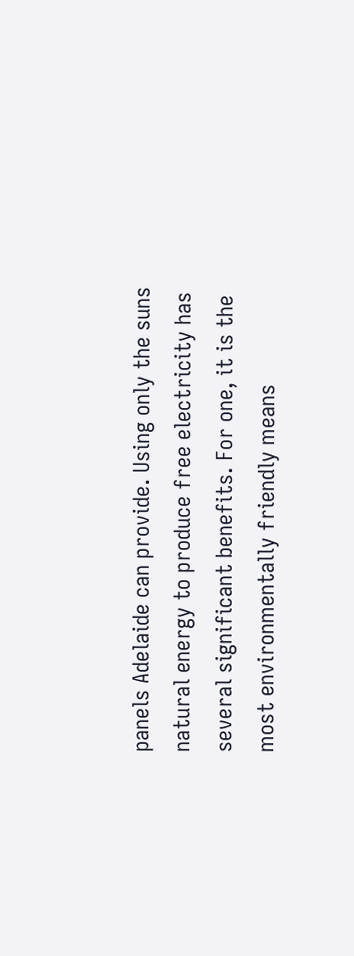panels Adelaide can provide. Using only the suns natural energy to produce free electricity has several significant benefits. For one, it is the most environmentally friendly means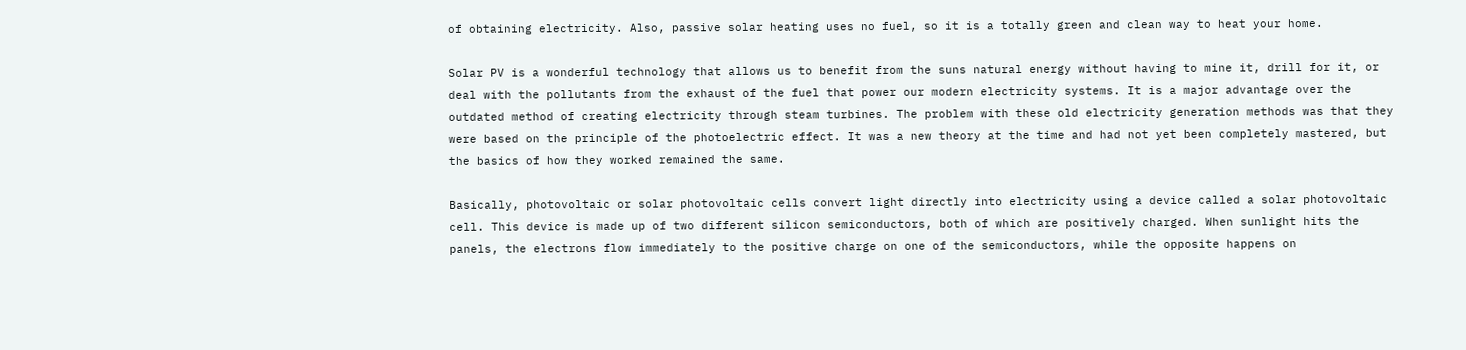of obtaining electricity. Also, passive solar heating uses no fuel, so it is a totally green and clean way to heat your home.

Solar PV is a wonderful technology that allows us to benefit from the suns natural energy without having to mine it, drill for it, or deal with the pollutants from the exhaust of the fuel that power our modern electricity systems. It is a major advantage over the outdated method of creating electricity through steam turbines. The problem with these old electricity generation methods was that they were based on the principle of the photoelectric effect. It was a new theory at the time and had not yet been completely mastered, but the basics of how they worked remained the same.

Basically, photovoltaic or solar photovoltaic cells convert light directly into electricity using a device called a solar photovoltaic cell. This device is made up of two different silicon semiconductors, both of which are positively charged. When sunlight hits the panels, the electrons flow immediately to the positive charge on one of the semiconductors, while the opposite happens on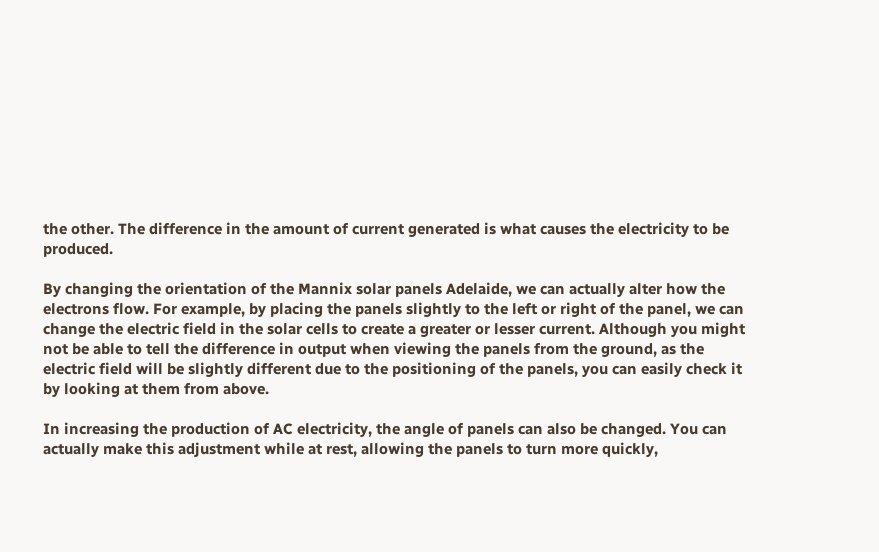the other. The difference in the amount of current generated is what causes the electricity to be produced.

By changing the orientation of the Mannix solar panels Adelaide, we can actually alter how the electrons flow. For example, by placing the panels slightly to the left or right of the panel, we can change the electric field in the solar cells to create a greater or lesser current. Although you might not be able to tell the difference in output when viewing the panels from the ground, as the electric field will be slightly different due to the positioning of the panels, you can easily check it by looking at them from above.

In increasing the production of AC electricity, the angle of panels can also be changed. You can actually make this adjustment while at rest, allowing the panels to turn more quickly,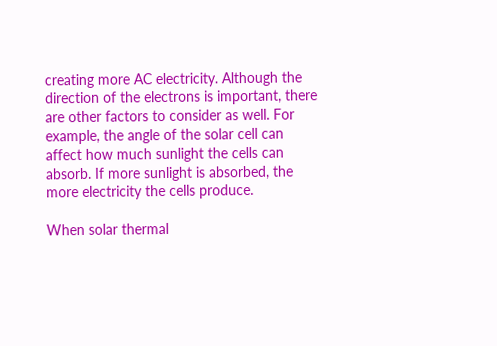creating more AC electricity. Although the direction of the electrons is important, there are other factors to consider as well. For example, the angle of the solar cell can affect how much sunlight the cells can absorb. If more sunlight is absorbed, the more electricity the cells produce.

When solar thermal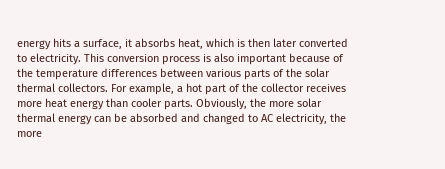energy hits a surface, it absorbs heat, which is then later converted to electricity. This conversion process is also important because of the temperature differences between various parts of the solar thermal collectors. For example, a hot part of the collector receives more heat energy than cooler parts. Obviously, the more solar thermal energy can be absorbed and changed to AC electricity, the more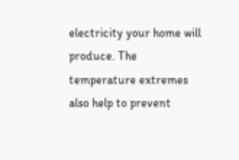electricity your home will produce. The temperature extremes also help to prevent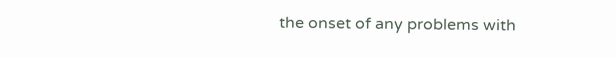the onset of any problems with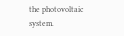the photovoltaic system.